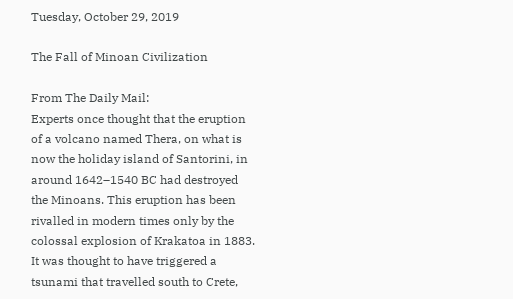Tuesday, October 29, 2019

The Fall of Minoan Civilization

From The Daily Mail:
Experts once thought that the eruption of a volcano named Thera, on what is now the holiday island of Santorini, in around 1642–1540 BC had destroyed the Minoans. This eruption has been rivalled in modern times only by the colossal explosion of Krakatoa in 1883. It was thought to have triggered a tsunami that travelled south to Crete,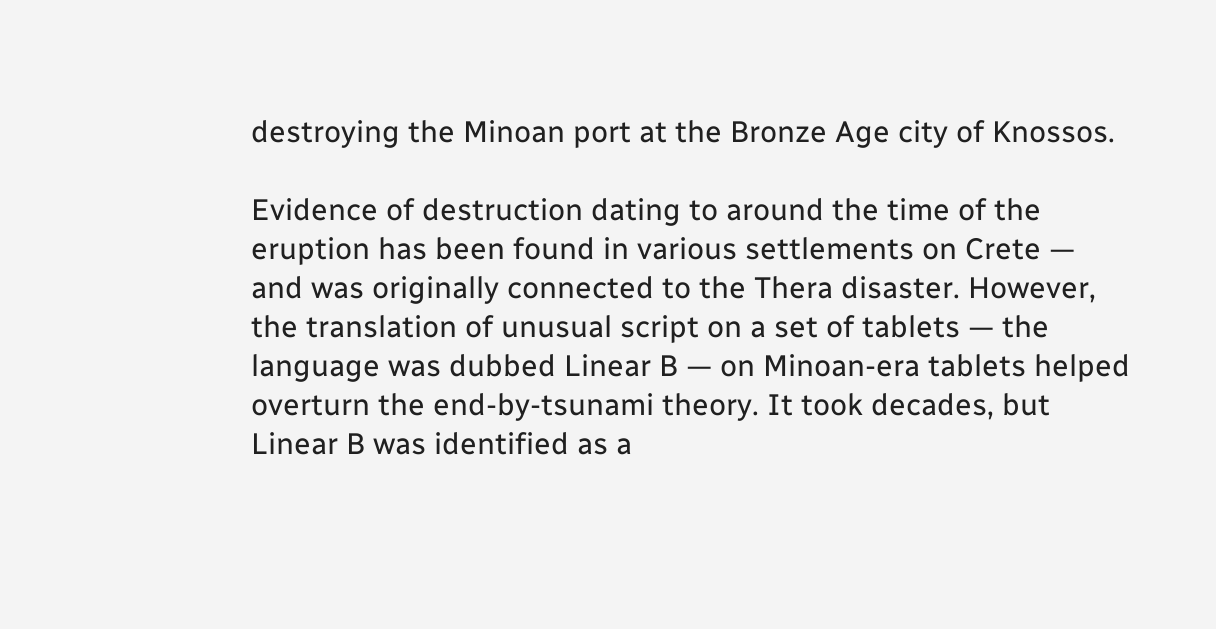destroying the Minoan port at the Bronze Age city of Knossos.

Evidence of destruction dating to around the time of the eruption has been found in various settlements on Crete — and was originally connected to the Thera disaster. However, the translation of unusual script on a set of tablets — the language was dubbed Linear B — on Minoan-era tablets helped overturn the end-by-tsunami theory. It took decades, but Linear B was identified as a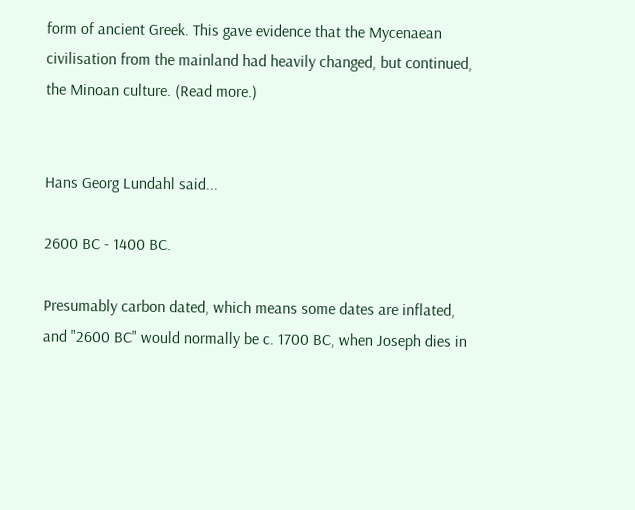form of ancient Greek. This gave evidence that the Mycenaean civilisation from the mainland had heavily changed, but continued, the Minoan culture. (Read more.)


Hans Georg Lundahl said...

2600 BC - 1400 BC.

Presumably carbon dated, which means some dates are inflated, and "2600 BC" would normally be c. 1700 BC, when Joseph dies in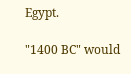Egypt.

"1400 BC" would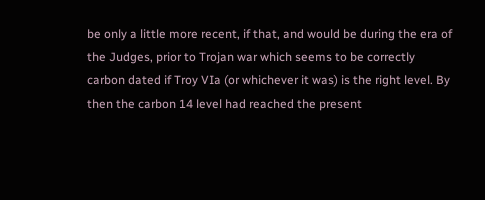be only a little more recent, if that, and would be during the era of the Judges, prior to Trojan war which seems to be correctly carbon dated if Troy VIa (or whichever it was) is the right level. By then the carbon 14 level had reached the present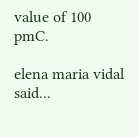value of 100 pmC.

elena maria vidal said...